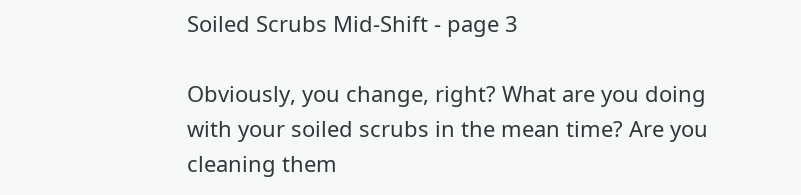Soiled Scrubs Mid-Shift - page 3

Obviously, you change, right? What are you doing with your soiled scrubs in the mean time? Are you cleaning them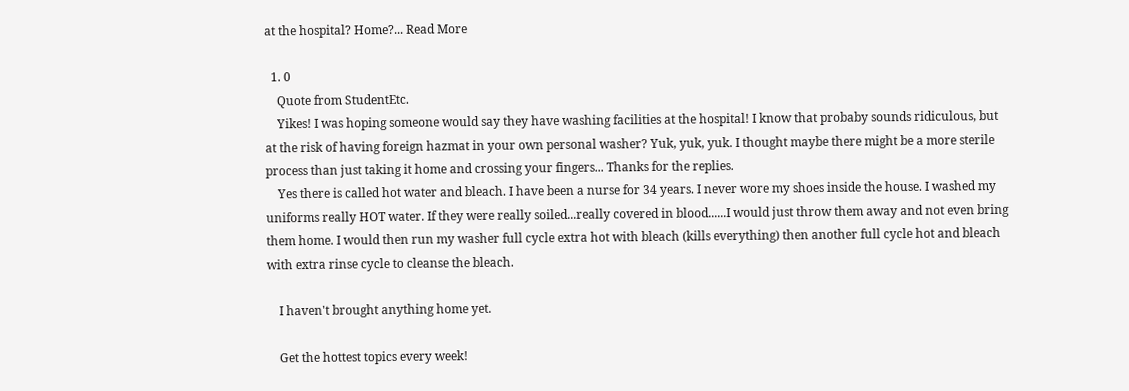at the hospital? Home?... Read More

  1. 0
    Quote from StudentEtc.
    Yikes! I was hoping someone would say they have washing facilities at the hospital! I know that probaby sounds ridiculous, but at the risk of having foreign hazmat in your own personal washer? Yuk, yuk, yuk. I thought maybe there might be a more sterile process than just taking it home and crossing your fingers... Thanks for the replies.
    Yes there is called hot water and bleach. I have been a nurse for 34 years. I never wore my shoes inside the house. I washed my uniforms really HOT water. If they were really soiled...really covered in blood......I would just throw them away and not even bring them home. I would then run my washer full cycle extra hot with bleach (kills everything) then another full cycle hot and bleach with extra rinse cycle to cleanse the bleach.

    I haven't brought anything home yet.

    Get the hottest topics every week!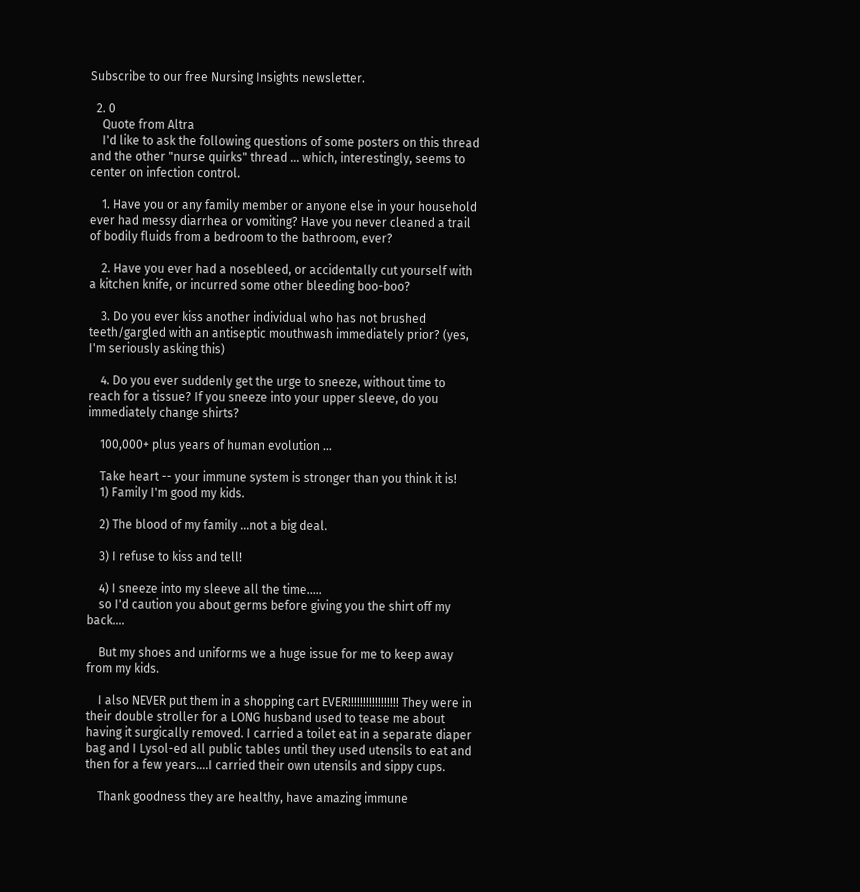Subscribe to our free Nursing Insights newsletter.

  2. 0
    Quote from Altra
    I'd like to ask the following questions of some posters on this thread and the other "nurse quirks" thread ... which, interestingly, seems to center on infection control.

    1. Have you or any family member or anyone else in your household ever had messy diarrhea or vomiting? Have you never cleaned a trail of bodily fluids from a bedroom to the bathroom, ever?

    2. Have you ever had a nosebleed, or accidentally cut yourself with a kitchen knife, or incurred some other bleeding boo-boo?

    3. Do you ever kiss another individual who has not brushed teeth/gargled with an antiseptic mouthwash immediately prior? (yes, I'm seriously asking this)

    4. Do you ever suddenly get the urge to sneeze, without time to reach for a tissue? If you sneeze into your upper sleeve, do you immediately change shirts?

    100,000+ plus years of human evolution ...

    Take heart -- your immune system is stronger than you think it is!
    1) Family I'm good my kids.

    2) The blood of my family ...not a big deal.

    3) I refuse to kiss and tell!

    4) I sneeze into my sleeve all the time.....
    so I'd caution you about germs before giving you the shirt off my back....

    But my shoes and uniforms we a huge issue for me to keep away from my kids.

    I also NEVER put them in a shopping cart EVER!!!!!!!!!!!!!!!!! They were in their double stroller for a LONG husband used to tease me about having it surgically removed. I carried a toilet eat in a separate diaper bag and I Lysol-ed all public tables until they used utensils to eat and then for a few years....I carried their own utensils and sippy cups.

    Thank goodness they are healthy, have amazing immune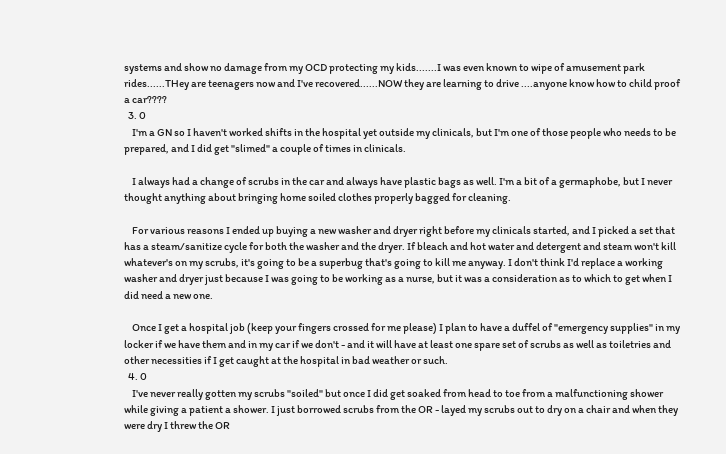systems and show no damage from my OCD protecting my kids.......I was even known to wipe of amusement park rides......THey are teenagers now and I've recovered......NOW they are learning to drive ....anyone know how to child proof a car????
  3. 0
    I'm a GN so I haven't worked shifts in the hospital yet outside my clinicals, but I'm one of those people who needs to be prepared, and I did get "slimed" a couple of times in clinicals.

    I always had a change of scrubs in the car and always have plastic bags as well. I'm a bit of a germaphobe, but I never thought anything about bringing home soiled clothes properly bagged for cleaning.

    For various reasons I ended up buying a new washer and dryer right before my clinicals started, and I picked a set that has a steam/sanitize cycle for both the washer and the dryer. If bleach and hot water and detergent and steam won't kill whatever's on my scrubs, it's going to be a superbug that's going to kill me anyway. I don't think I'd replace a working washer and dryer just because I was going to be working as a nurse, but it was a consideration as to which to get when I did need a new one.

    Once I get a hospital job (keep your fingers crossed for me please) I plan to have a duffel of "emergency supplies" in my locker if we have them and in my car if we don't - and it will have at least one spare set of scrubs as well as toiletries and other necessities if I get caught at the hospital in bad weather or such.
  4. 0
    I've never really gotten my scrubs "soiled" but once I did get soaked from head to toe from a malfunctioning shower while giving a patient a shower. I just borrowed scrubs from the OR - layed my scrubs out to dry on a chair and when they were dry I threw the OR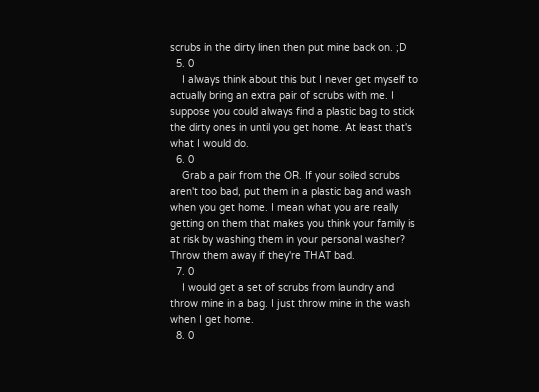scrubs in the dirty linen then put mine back on. ;D
  5. 0
    I always think about this but I never get myself to actually bring an extra pair of scrubs with me. I suppose you could always find a plastic bag to stick the dirty ones in until you get home. At least that's what I would do.
  6. 0
    Grab a pair from the OR. If your soiled scrubs aren't too bad, put them in a plastic bag and wash when you get home. I mean what you are really getting on them that makes you think your family is at risk by washing them in your personal washer? Throw them away if they're THAT bad.
  7. 0
    I would get a set of scrubs from laundry and throw mine in a bag. I just throw mine in the wash when I get home.
  8. 0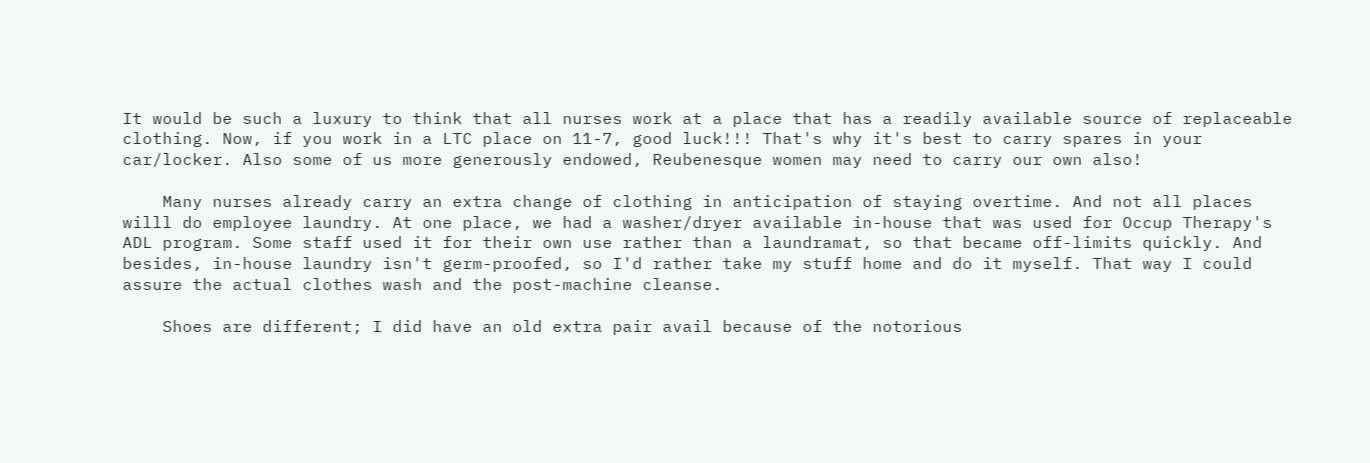It would be such a luxury to think that all nurses work at a place that has a readily available source of replaceable clothing. Now, if you work in a LTC place on 11-7, good luck!!! That's why it's best to carry spares in your car/locker. Also some of us more generously endowed, Reubenesque women may need to carry our own also!

    Many nurses already carry an extra change of clothing in anticipation of staying overtime. And not all places willl do employee laundry. At one place, we had a washer/dryer available in-house that was used for Occup Therapy's ADL program. Some staff used it for their own use rather than a laundramat, so that became off-limits quickly. And besides, in-house laundry isn't germ-proofed, so I'd rather take my stuff home and do it myself. That way I could assure the actual clothes wash and the post-machine cleanse.

    Shoes are different; I did have an old extra pair avail because of the notorious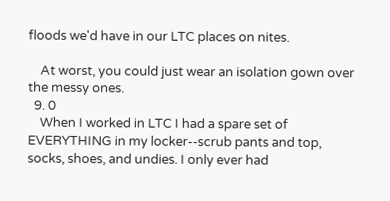floods we'd have in our LTC places on nites.

    At worst, you could just wear an isolation gown over the messy ones.
  9. 0
    When I worked in LTC I had a spare set of EVERYTHING in my locker--scrub pants and top, socks, shoes, and undies. I only ever had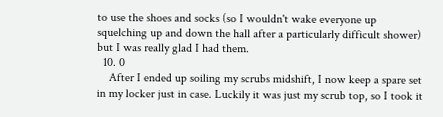to use the shoes and socks (so I wouldn't wake everyone up squelching up and down the hall after a particularly difficult shower) but I was really glad I had them.
  10. 0
    After I ended up soiling my scrubs midshift, I now keep a spare set in my locker just in case. Luckily it was just my scrub top, so I took it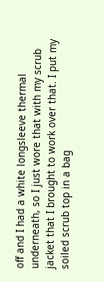off and I had a white longsleeve thermal underneath, so I just wore that with my scrub jacket that I brought to work over that. I put my soiled scrub top in a bag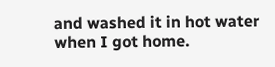and washed it in hot water when I got home.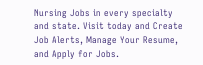Nursing Jobs in every specialty and state. Visit today and Create Job Alerts, Manage Your Resume, and Apply for Jobs.